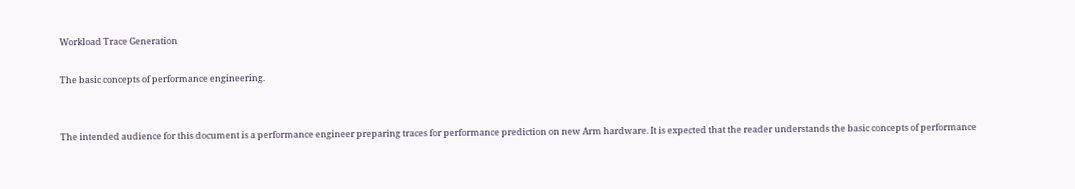Workload Trace Generation

The basic concepts of performance engineering.


The intended audience for this document is a performance engineer preparing traces for performance prediction on new Arm hardware. It is expected that the reader understands the basic concepts of performance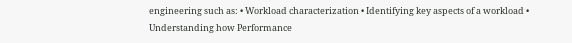engineering such as: • Workload characterization • Identifying key aspects of a workload • Understanding how Performance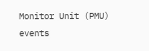Monitor Unit (PMU) events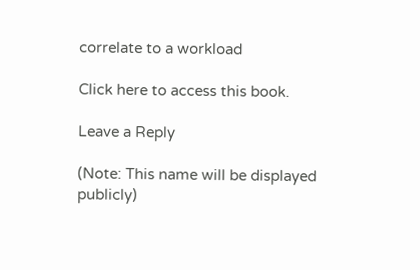correlate to a workload

Click here to access this book.

Leave a Reply

(Note: This name will be displayed publicly)